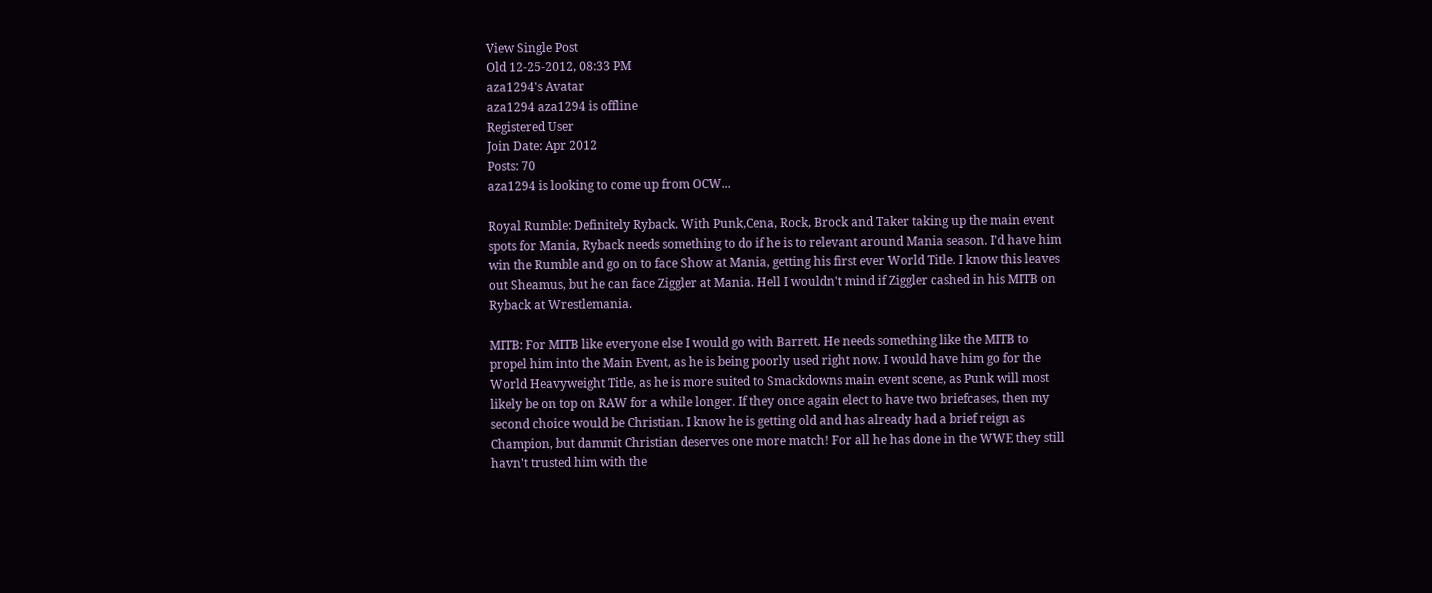View Single Post
Old 12-25-2012, 08:33 PM
aza1294's Avatar
aza1294 aza1294 is offline
Registered User
Join Date: Apr 2012
Posts: 70
aza1294 is looking to come up from OCW...

Royal Rumble: Definitely Ryback. With Punk,Cena, Rock, Brock and Taker taking up the main event spots for Mania, Ryback needs something to do if he is to relevant around Mania season. I'd have him win the Rumble and go on to face Show at Mania, getting his first ever World Title. I know this leaves out Sheamus, but he can face Ziggler at Mania. Hell I wouldn't mind if Ziggler cashed in his MITB on Ryback at Wrestlemania.

MITB: For MITB like everyone else I would go with Barrett. He needs something like the MITB to propel him into the Main Event, as he is being poorly used right now. I would have him go for the World Heavyweight Title, as he is more suited to Smackdowns main event scene, as Punk will most likely be on top on RAW for a while longer. If they once again elect to have two briefcases, then my second choice would be Christian. I know he is getting old and has already had a brief reign as Champion, but dammit Christian deserves one more match! For all he has done in the WWE they still havn't trusted him with the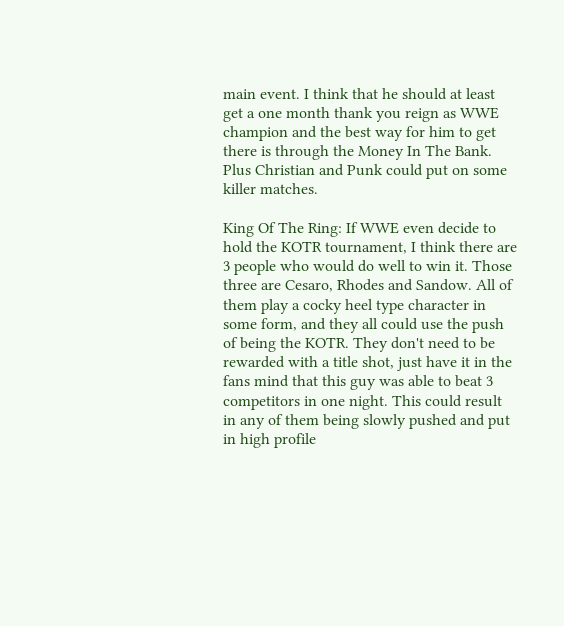main event. I think that he should at least get a one month thank you reign as WWE champion and the best way for him to get there is through the Money In The Bank. Plus Christian and Punk could put on some killer matches.

King Of The Ring: If WWE even decide to hold the KOTR tournament, I think there are 3 people who would do well to win it. Those three are Cesaro, Rhodes and Sandow. All of them play a cocky heel type character in some form, and they all could use the push of being the KOTR. They don't need to be rewarded with a title shot, just have it in the fans mind that this guy was able to beat 3 competitors in one night. This could result in any of them being slowly pushed and put in high profile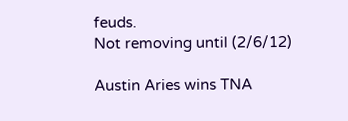feuds.
Not removing until (2/6/12)

Austin Aries wins TNA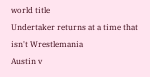world title
Undertaker returns at a time that isn't Wrestlemania
Austin v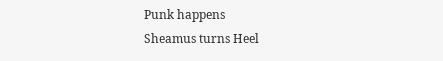Punk happens
Sheamus turns Heel